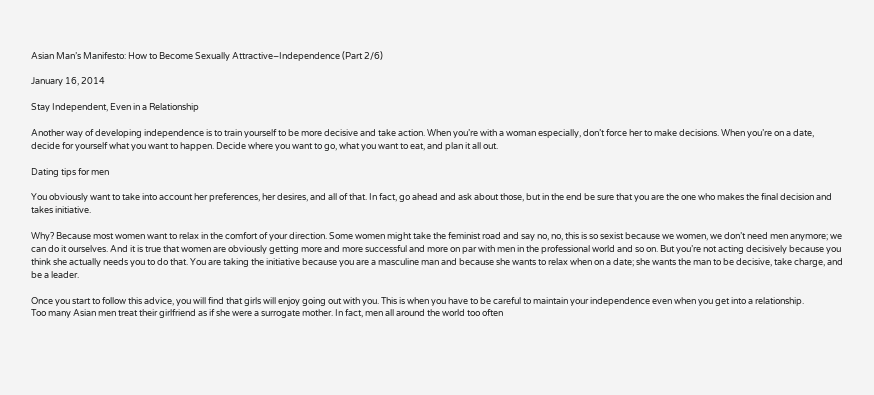Asian Man’s Manifesto: How to Become Sexually Attractive–Independence (Part 2/6)

January 16, 2014

Stay Independent, Even in a Relationship

Another way of developing independence is to train yourself to be more decisive and take action. When you’re with a woman especially, don’t force her to make decisions. When you’re on a date, decide for yourself what you want to happen. Decide where you want to go, what you want to eat, and plan it all out.

Dating tips for men

You obviously want to take into account her preferences, her desires, and all of that. In fact, go ahead and ask about those, but in the end be sure that you are the one who makes the final decision and takes initiative.

Why? Because most women want to relax in the comfort of your direction. Some women might take the feminist road and say no, no, this is so sexist because we women, we don’t need men anymore; we can do it ourselves. And it is true that women are obviously getting more and more successful and more on par with men in the professional world and so on. But you’re not acting decisively because you think she actually needs you to do that. You are taking the initiative because you are a masculine man and because she wants to relax when on a date; she wants the man to be decisive, take charge, and be a leader.

Once you start to follow this advice, you will find that girls will enjoy going out with you. This is when you have to be careful to maintain your independence even when you get into a relationship.
Too many Asian men treat their girlfriend as if she were a surrogate mother. In fact, men all around the world too often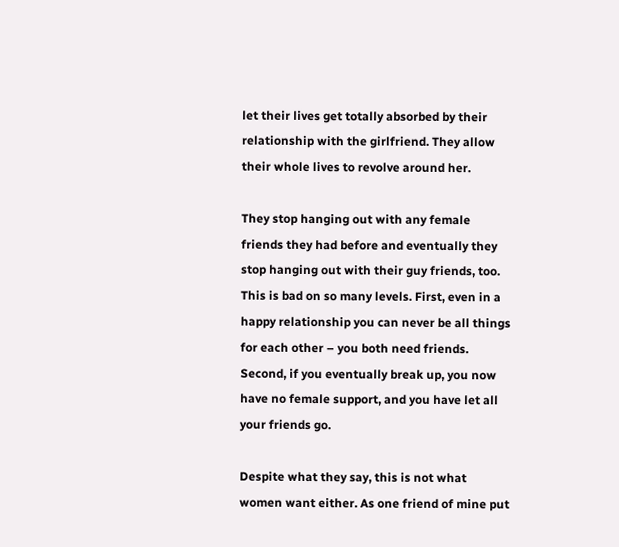let their lives get totally absorbed by their relationship with the girlfriend. They allow their whole lives to revolve around her.

They stop hanging out with any female friends they had before and eventually they stop hanging out with their guy friends, too. This is bad on so many levels. First, even in a happy relationship you can never be all things for each other – you both need friends. Second, if you eventually break up, you now have no female support, and you have let all your friends go.

Despite what they say, this is not what women want either. As one friend of mine put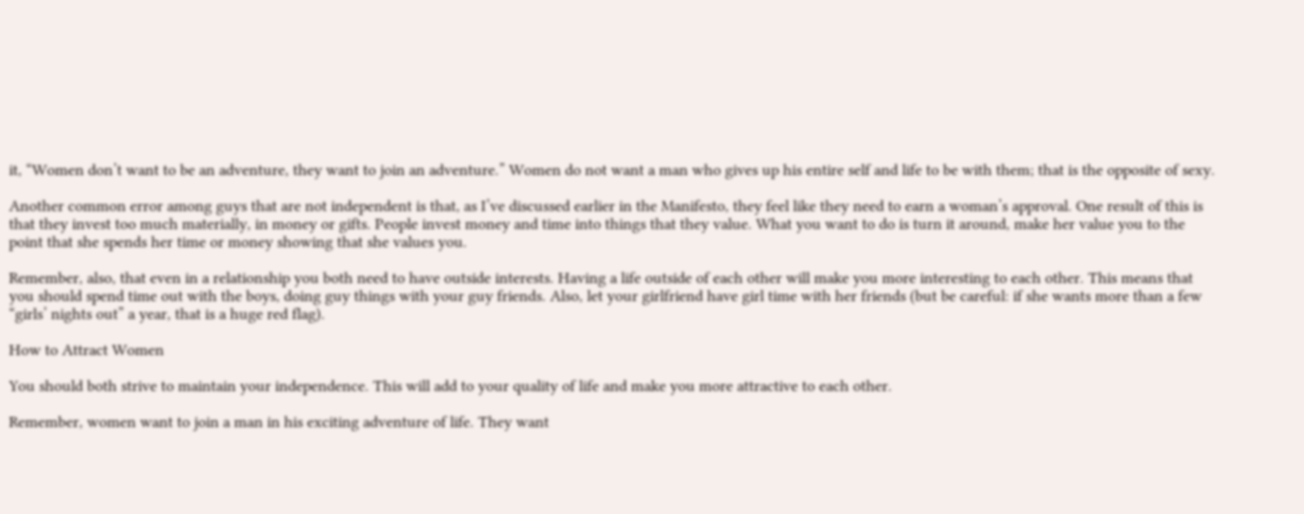it, “Women don’t want to be an adventure, they want to join an adventure.” Women do not want a man who gives up his entire self and life to be with them; that is the opposite of sexy.

Another common error among guys that are not independent is that, as I’ve discussed earlier in the Manifesto, they feel like they need to earn a woman’s approval. One result of this is that they invest too much materially, in money or gifts. People invest money and time into things that they value. What you want to do is turn it around, make her value you to the point that she spends her time or money showing that she values you.

Remember, also, that even in a relationship you both need to have outside interests. Having a life outside of each other will make you more interesting to each other. This means that you should spend time out with the boys, doing guy things with your guy friends. Also, let your girlfriend have girl time with her friends (but be careful: if she wants more than a few “girls’ nights out” a year, that is a huge red flag).

How to Attract Women

You should both strive to maintain your independence. This will add to your quality of life and make you more attractive to each other.

Remember, women want to join a man in his exciting adventure of life. They want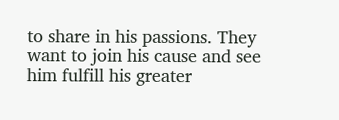to share in his passions. They want to join his cause and see him fulfill his greater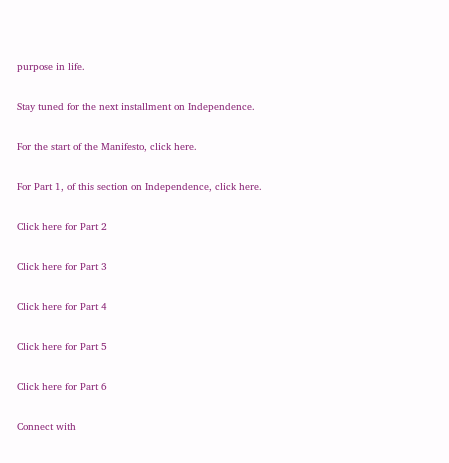purpose in life.

Stay tuned for the next installment on Independence.

For the start of the Manifesto, click here.

For Part 1, of this section on Independence, click here.

Click here for Part 2

Click here for Part 3

Click here for Part 4

Click here for Part 5

Click here for Part 6

Connect with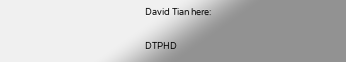David Tian here:

DTPHD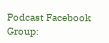Podcast Facebook Group: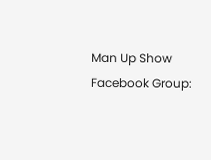Man Up Show Facebook Group: